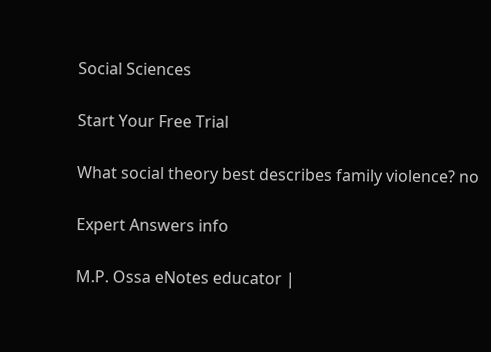Social Sciences

Start Your Free Trial

What social theory best describes family violence? no

Expert Answers info

M.P. Ossa eNotes educator |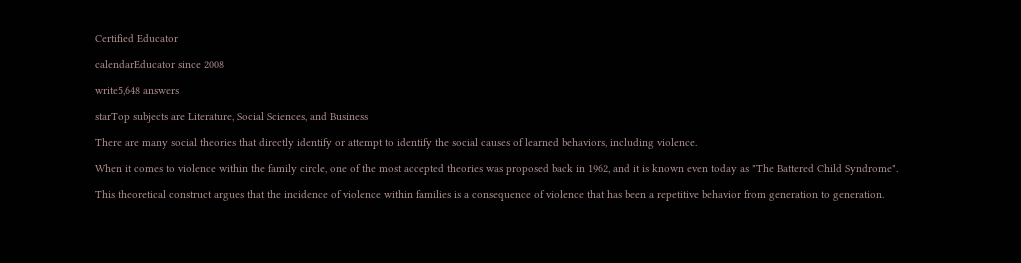Certified Educator

calendarEducator since 2008

write5,648 answers

starTop subjects are Literature, Social Sciences, and Business

There are many social theories that directly identify or attempt to identify the social causes of learned behaviors, including violence.

When it comes to violence within the family circle, one of the most accepted theories was proposed back in 1962, and it is known even today as "The Battered Child Syndrome".

This theoretical construct argues that the incidence of violence within families is a consequence of violence that has been a repetitive behavior from generation to generation.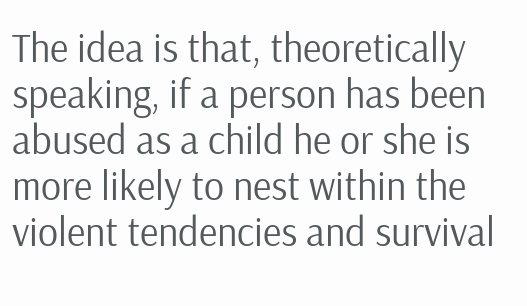The idea is that, theoretically speaking, if a person has been abused as a child he or she is more likely to nest within the violent tendencies and survival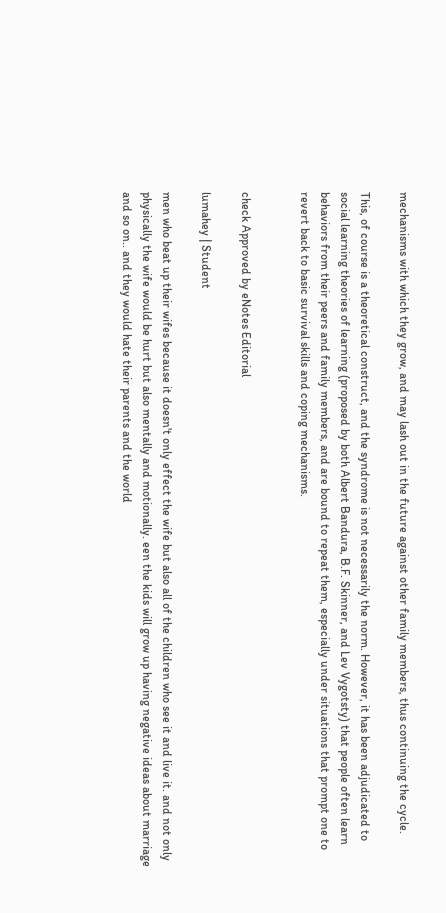mechanisms with which they grow, and may lash out in the future against other family members, thus continuing the cycle.

This, of course is a theoretical construct, and the syndrome is not necessarily the norm. However, it has been adjudicated to social learning theories of learning (proposed by both Albert Bandura, B.F. Skinner, and Lev Vygotsty) that people often learn behaviors from their peers and family members, and are bound to repeat them, especially under situations that prompt one to revert back to basic survival skills and coping mechanisms.


check Approved by eNotes Editorial

lumahey | Student

men who beat up their wifes because it doesn't only effect the wife but also all of the children who see it and live it. and not only physically the wife would be hurt but also mentally and motionally. een the kids will grow up having negative ideas about marriage and so on.. and they would hate their parents and the world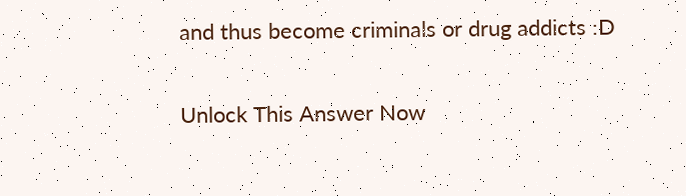and thus become criminals or drug addicts :D

Unlock This Answer Now